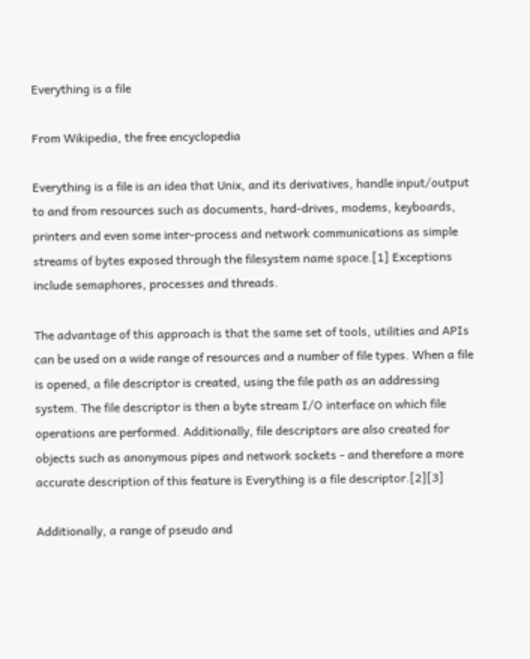Everything is a file

From Wikipedia, the free encyclopedia

Everything is a file is an idea that Unix, and its derivatives, handle input/output to and from resources such as documents, hard-drives, modems, keyboards, printers and even some inter-process and network communications as simple streams of bytes exposed through the filesystem name space.[1] Exceptions include semaphores, processes and threads.

The advantage of this approach is that the same set of tools, utilities and APIs can be used on a wide range of resources and a number of file types. When a file is opened, a file descriptor is created, using the file path as an addressing system. The file descriptor is then a byte stream I/O interface on which file operations are performed. Additionally, file descriptors are also created for objects such as anonymous pipes and network sockets - and therefore a more accurate description of this feature is Everything is a file descriptor.[2][3]

Additionally, a range of pseudo and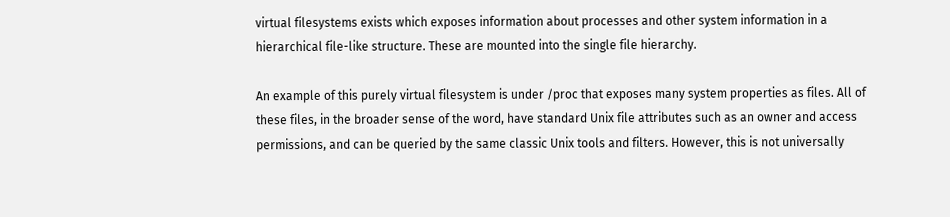virtual filesystems exists which exposes information about processes and other system information in a hierarchical file-like structure. These are mounted into the single file hierarchy.

An example of this purely virtual filesystem is under /proc that exposes many system properties as files. All of these files, in the broader sense of the word, have standard Unix file attributes such as an owner and access permissions, and can be queried by the same classic Unix tools and filters. However, this is not universally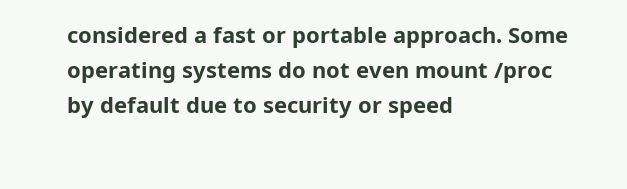considered a fast or portable approach. Some operating systems do not even mount /proc by default due to security or speed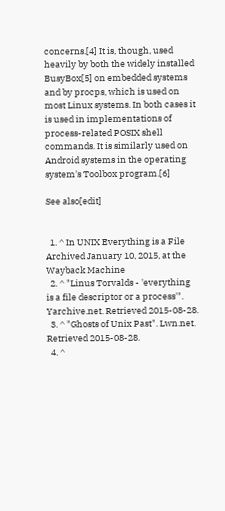concerns.[4] It is, though, used heavily by both the widely installed BusyBox[5] on embedded systems and by procps, which is used on most Linux systems. In both cases it is used in implementations of process-related POSIX shell commands. It is similarly used on Android systems in the operating system's Toolbox program.[6]

See also[edit]


  1. ^ In UNIX Everything is a File Archived January 10, 2015, at the Wayback Machine
  2. ^ "Linus Torvalds - 'everything is a file descriptor or a process'". Yarchive.net. Retrieved 2015-08-28.
  3. ^ "Ghosts of Unix Past". Lwn.net. Retrieved 2015-08-28.
  4. ^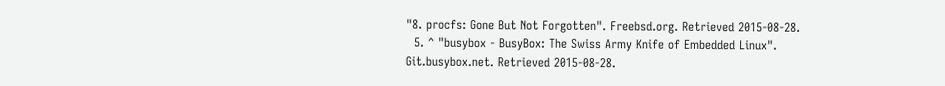"8. procfs: Gone But Not Forgotten". Freebsd.org. Retrieved 2015-08-28.
  5. ^ "busybox - BusyBox: The Swiss Army Knife of Embedded Linux". Git.busybox.net. Retrieved 2015-08-28.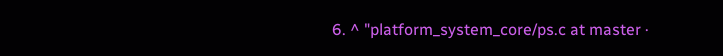6. ^ "platform_system_core/ps.c at master ·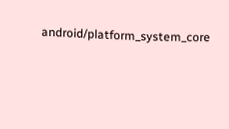android/platform_system_core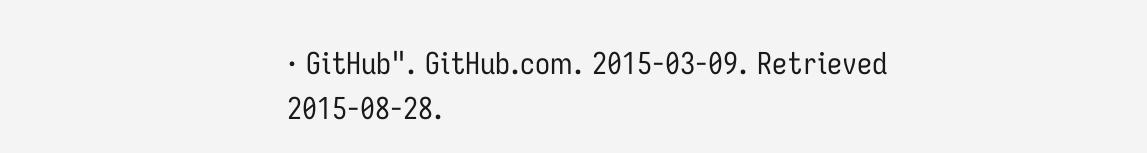· GitHub". GitHub.com. 2015-03-09. Retrieved 2015-08-28.